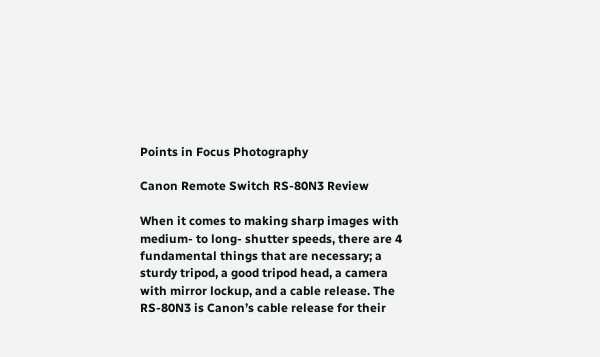Points in Focus Photography

Canon Remote Switch RS-80N3 Review

When it comes to making sharp images with medium- to long- shutter speeds, there are 4 fundamental things that are necessary; a sturdy tripod, a good tripod head, a camera with mirror lockup, and a cable release. The RS-80N3 is Canon’s cable release for their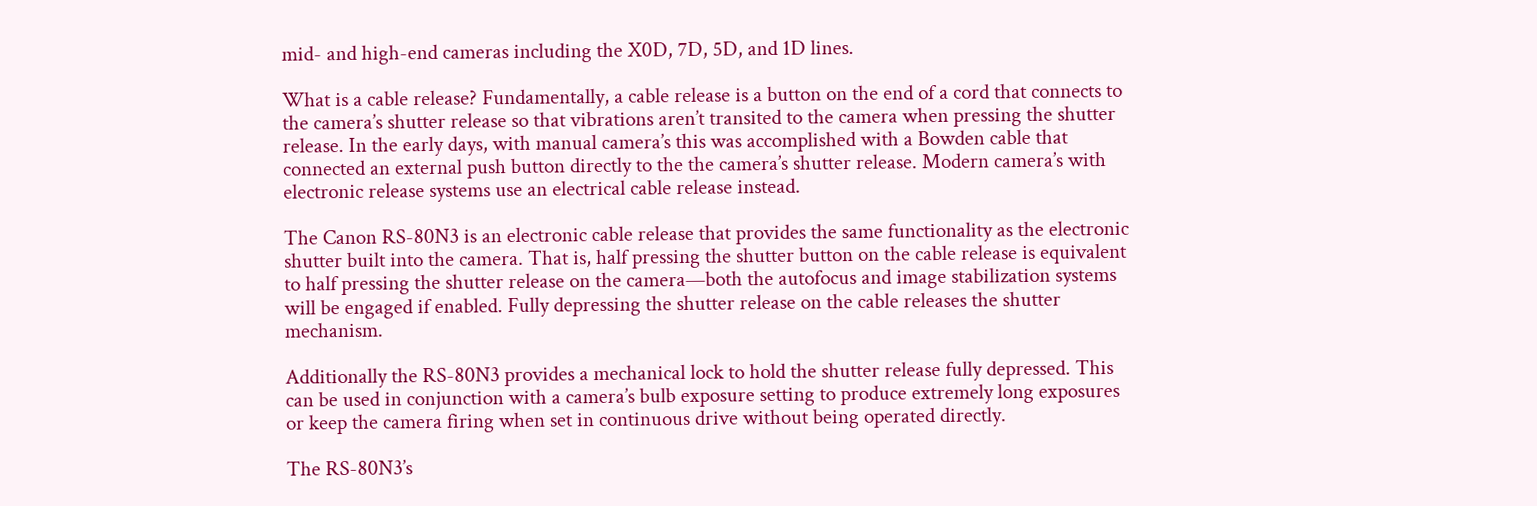mid- and high-end cameras including the X0D, 7D, 5D, and 1D lines.

What is a cable release? Fundamentally, a cable release is a button on the end of a cord that connects to the camera’s shutter release so that vibrations aren’t transited to the camera when pressing the shutter release. In the early days, with manual camera’s this was accomplished with a Bowden cable that connected an external push button directly to the the camera’s shutter release. Modern camera’s with electronic release systems use an electrical cable release instead.

The Canon RS-80N3 is an electronic cable release that provides the same functionality as the electronic shutter built into the camera. That is, half pressing the shutter button on the cable release is equivalent to half pressing the shutter release on the camera—both the autofocus and image stabilization systems will be engaged if enabled. Fully depressing the shutter release on the cable releases the shutter mechanism.

Additionally the RS-80N3 provides a mechanical lock to hold the shutter release fully depressed. This can be used in conjunction with a camera’s bulb exposure setting to produce extremely long exposures or keep the camera firing when set in continuous drive without being operated directly.

The RS-80N3’s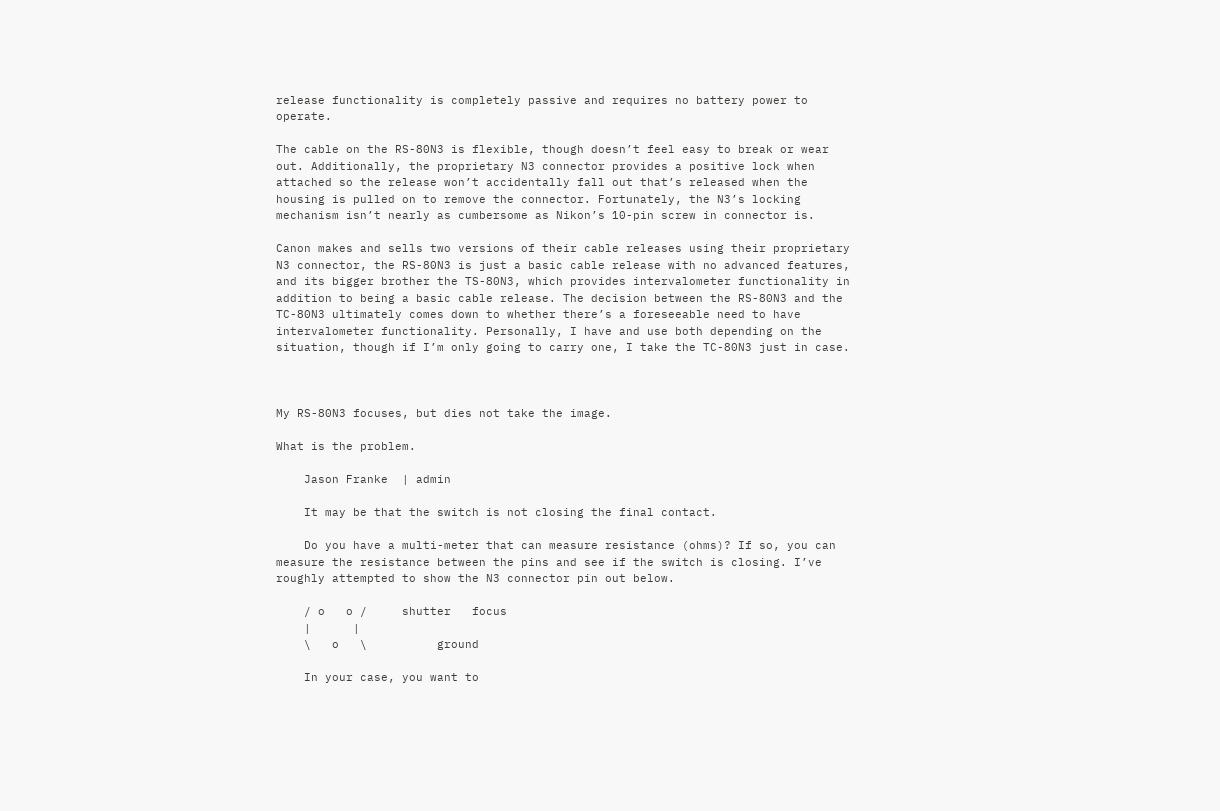release functionality is completely passive and requires no battery power to operate.

The cable on the RS-80N3 is flexible, though doesn’t feel easy to break or wear out. Additionally, the proprietary N3 connector provides a positive lock when attached so the release won’t accidentally fall out that’s released when the housing is pulled on to remove the connector. Fortunately, the N3’s locking mechanism isn’t nearly as cumbersome as Nikon’s 10-pin screw in connector is.

Canon makes and sells two versions of their cable releases using their proprietary N3 connector, the RS-80N3 is just a basic cable release with no advanced features, and its bigger brother the TS-80N3, which provides intervalometer functionality in addition to being a basic cable release. The decision between the RS-80N3 and the TC-80N3 ultimately comes down to whether there’s a foreseeable need to have intervalometer functionality. Personally, I have and use both depending on the situation, though if I’m only going to carry one, I take the TC-80N3 just in case.



My RS-80N3 focuses, but dies not take the image.

What is the problem.

    Jason Franke  | admin

    It may be that the switch is not closing the final contact.

    Do you have a multi-meter that can measure resistance (ohms)? If so, you can measure the resistance between the pins and see if the switch is closing. I’ve roughly attempted to show the N3 connector pin out below.

    / o   o /     shutter   focus
    |      |
    \   o   \          ground

    In your case, you want to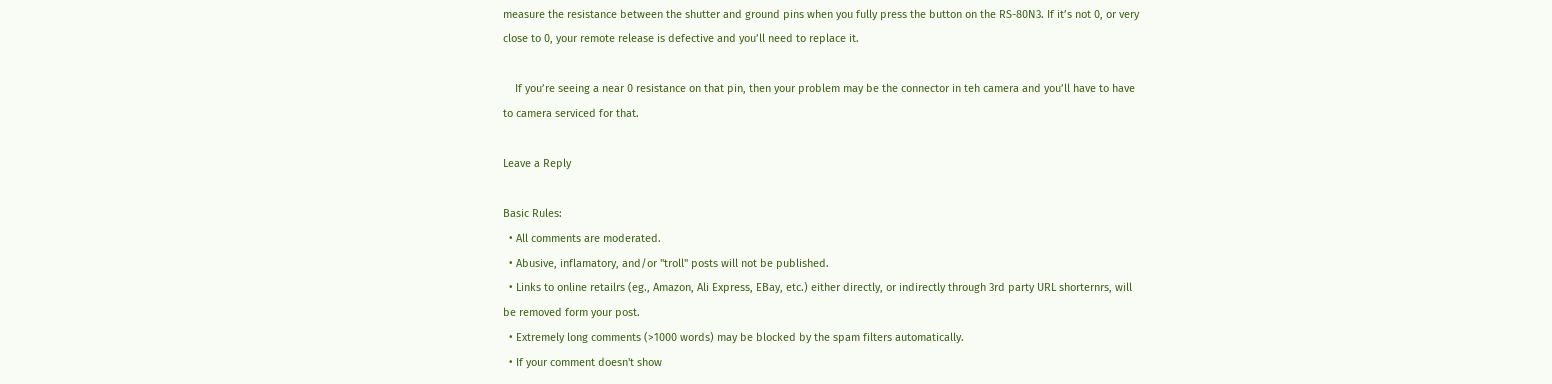measure the resistance between the shutter and ground pins when you fully press the button on the RS-80N3. If it’s not 0, or very close to 0, your remote release is defective and you’ll need to replace it.

    If you’re seeing a near 0 resistance on that pin, then your problem may be the connector in teh camera and you’ll have to have to camera serviced for that.

Leave a Reply

Basic Rules:
  • All comments are moderated.
  • Abusive, inflamatory, and/or "troll" posts will not be published.
  • Links to online retailrs (eg., Amazon, Ali Express, EBay, etc.) either directly, or indirectly through 3rd party URL shorternrs, will be removed form your post.
  • Extremely long comments (>1000 words) may be blocked by the spam filters automatically.
  • If your comment doesn't show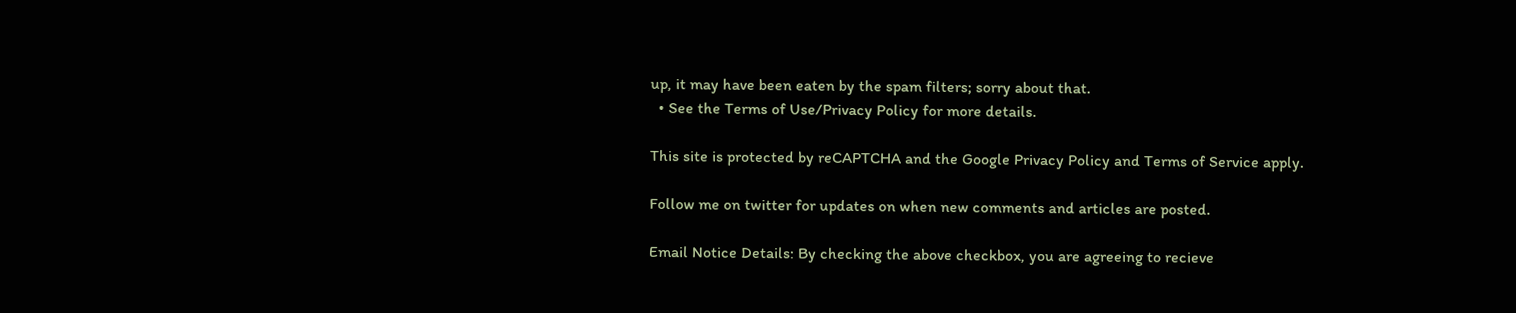up, it may have been eaten by the spam filters; sorry about that.
  • See the Terms of Use/Privacy Policy for more details.

This site is protected by reCAPTCHA and the Google Privacy Policy and Terms of Service apply.

Follow me on twitter for updates on when new comments and articles are posted.

Email Notice Details: By checking the above checkbox, you are agreeing to recieve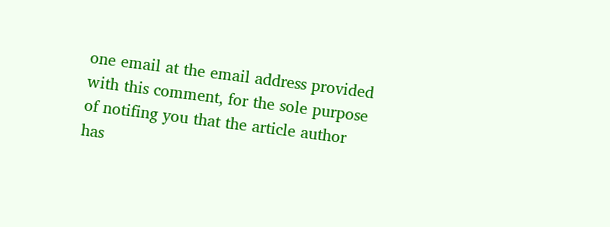one email at the email address provided with this comment, for the sole purpose of notifing you that the article author has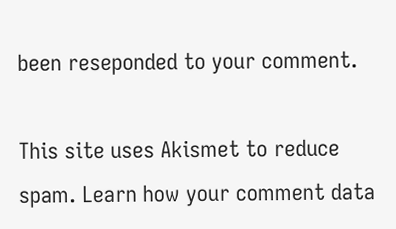been reseponded to your comment.

This site uses Akismet to reduce spam. Learn how your comment data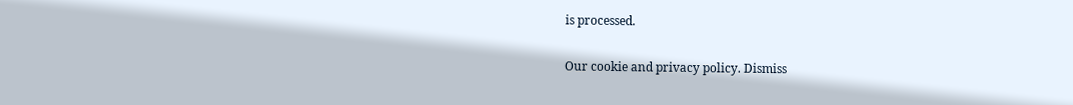is processed.

Our cookie and privacy policy. Dismiss